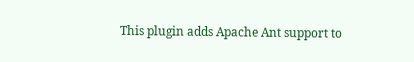This plugin adds Apache Ant support to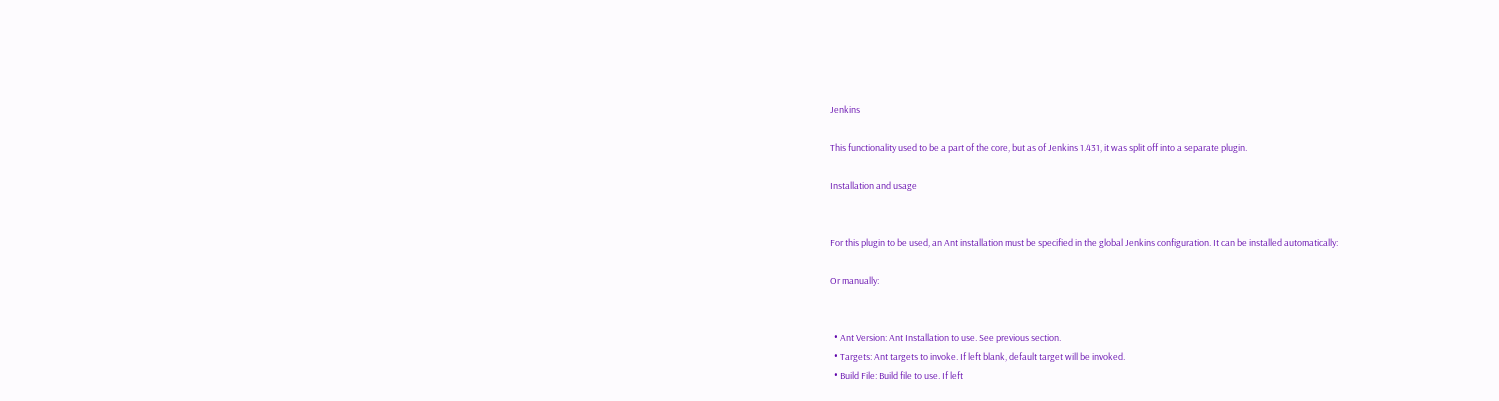Jenkins

This functionality used to be a part of the core, but as of Jenkins 1.431, it was split off into a separate plugin.

Installation and usage


For this plugin to be used, an Ant installation must be specified in the global Jenkins configuration. It can be installed automatically:

Or manually:


  • Ant Version: Ant Installation to use. See previous section.
  • Targets: Ant targets to invoke. If left blank, default target will be invoked.
  • Build File: Build file to use. If left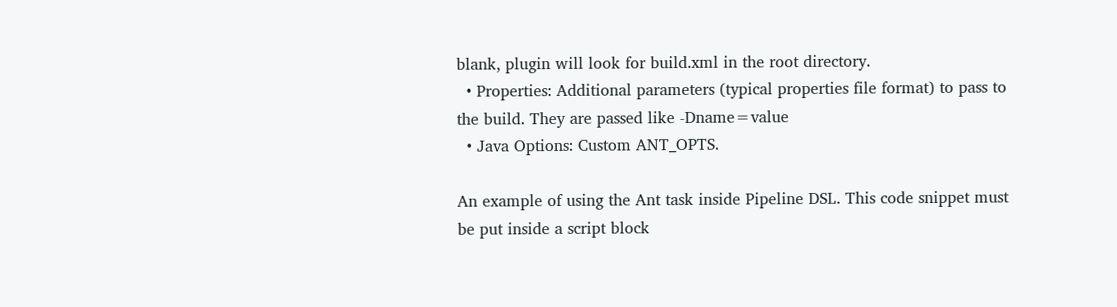blank, plugin will look for build.xml in the root directory.
  • Properties: Additional parameters (typical properties file format) to pass to the build. They are passed like -Dname=value
  • Java Options: Custom ANT_OPTS.

An example of using the Ant task inside Pipeline DSL. This code snippet must be put inside a script block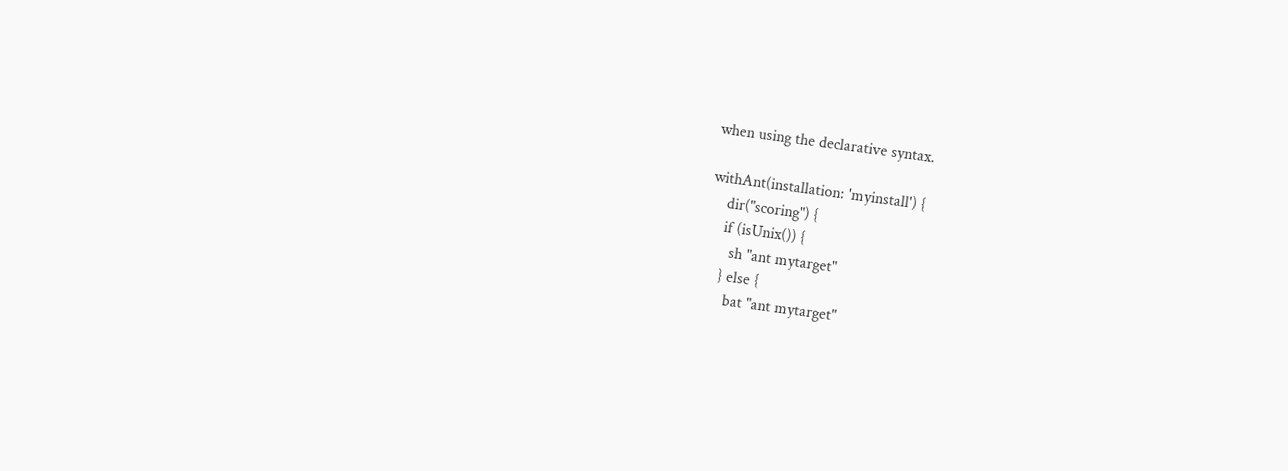when using the declarative syntax.

withAnt(installation: 'myinstall') {
    dir("scoring") {
    if (isUnix()) {
      sh "ant mytarget"
    } else {
      bat "ant mytarget"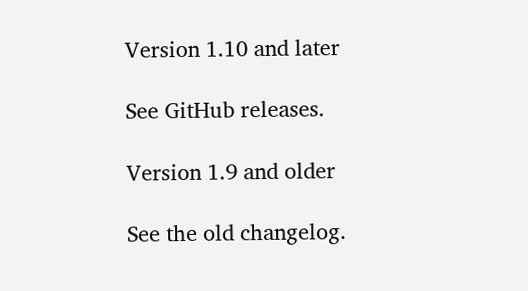Version 1.10 and later

See GitHub releases.

Version 1.9 and older

See the old changelog.